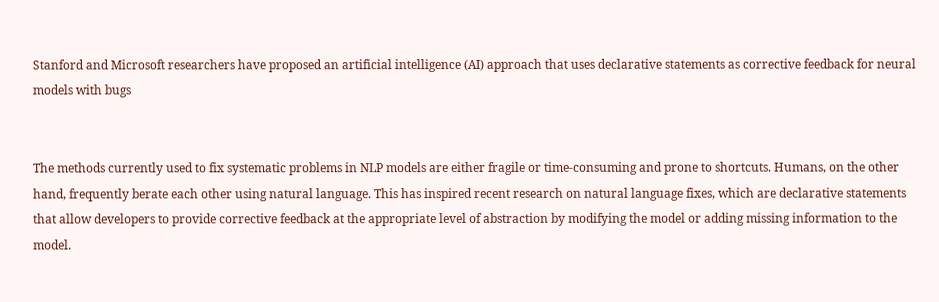Stanford and Microsoft researchers have proposed an artificial intelligence (AI) approach that uses declarative statements as corrective feedback for neural models with bugs


The methods currently used to fix systematic problems in NLP models are either fragile or time-consuming and prone to shortcuts. Humans, on the other hand, frequently berate each other using natural language. This has inspired recent research on natural language fixes, which are declarative statements that allow developers to provide corrective feedback at the appropriate level of abstraction by modifying the model or adding missing information to the model.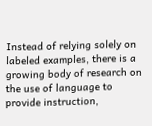Instead of relying solely on labeled examples, there is a growing body of research on the use of language to provide instruction,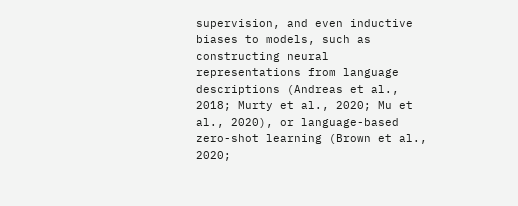supervision, and even inductive biases to models, such as constructing neural representations from language descriptions (Andreas et al., 2018; Murty et al., 2020; Mu et al., 2020), or language-based zero-shot learning (Brown et al., 2020;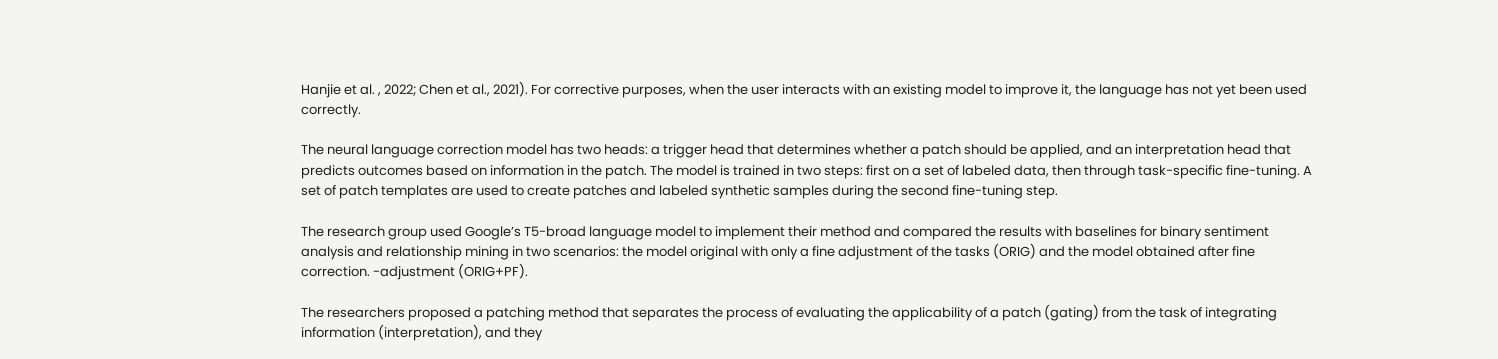Hanjie et al. , 2022; Chen et al., 2021). For corrective purposes, when the user interacts with an existing model to improve it, the language has not yet been used correctly.

The neural language correction model has two heads: a trigger head that determines whether a patch should be applied, and an interpretation head that predicts outcomes based on information in the patch. The model is trained in two steps: first on a set of labeled data, then through task-specific fine-tuning. A set of patch templates are used to create patches and labeled synthetic samples during the second fine-tuning step.

The research group used Google’s T5-broad language model to implement their method and compared the results with baselines for binary sentiment analysis and relationship mining in two scenarios: the model original with only a fine adjustment of the tasks (ORIG) and the model obtained after fine correction. -adjustment (ORIG+PF).

The researchers proposed a patching method that separates the process of evaluating the applicability of a patch (gating) from the task of integrating information (interpretation), and they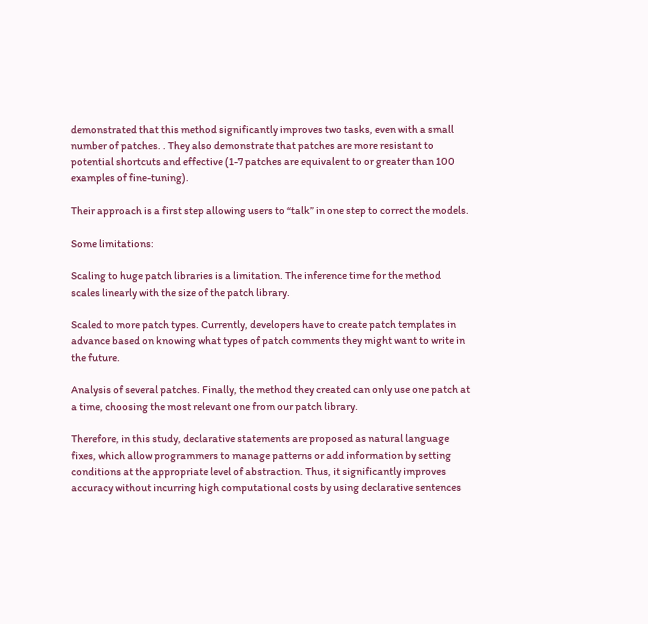demonstrated that this method significantly improves two tasks, even with a small number of patches. . They also demonstrate that patches are more resistant to potential shortcuts and effective (1-7 patches are equivalent to or greater than 100 examples of fine-tuning).

Their approach is a first step allowing users to “talk” in one step to correct the models.

Some limitations:

Scaling to huge patch libraries is a limitation. The inference time for the method scales linearly with the size of the patch library.

Scaled to more patch types. Currently, developers have to create patch templates in advance based on knowing what types of patch comments they might want to write in the future.

Analysis of several patches. Finally, the method they created can only use one patch at a time, choosing the most relevant one from our patch library.

Therefore, in this study, declarative statements are proposed as natural language fixes, which allow programmers to manage patterns or add information by setting conditions at the appropriate level of abstraction. Thus, it significantly improves accuracy without incurring high computational costs by using declarative sentences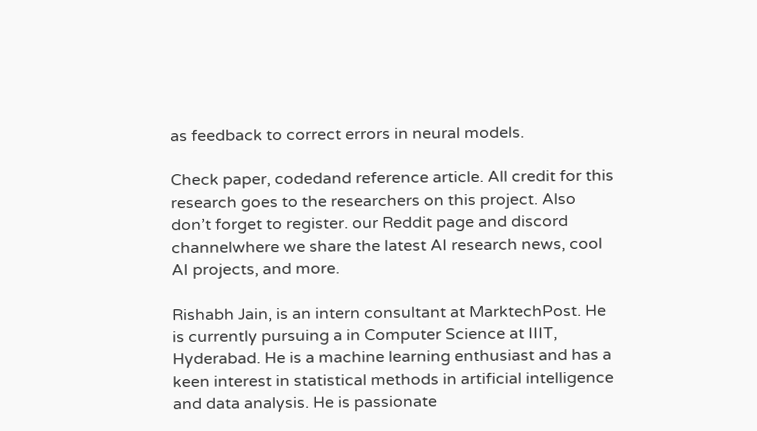as feedback to correct errors in neural models.

Check paper, codedand reference article. All credit for this research goes to the researchers on this project. Also don’t forget to register. our Reddit page and discord channelwhere we share the latest AI research news, cool AI projects, and more.

Rishabh Jain, is an intern consultant at MarktechPost. He is currently pursuing a in Computer Science at IIIT, Hyderabad. He is a machine learning enthusiast and has a keen interest in statistical methods in artificial intelligence and data analysis. He is passionate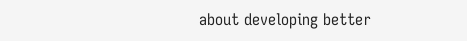about developing better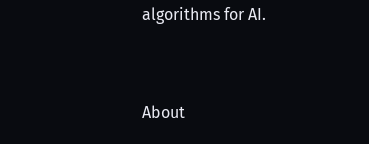algorithms for AI.


About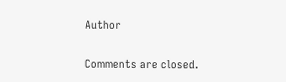Author

Comments are closed.